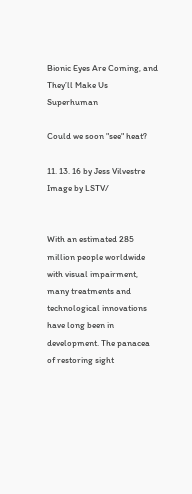Bionic Eyes Are Coming, and They’ll Make Us Superhuman

Could we soon "see" heat?

11. 13. 16 by Jess Vilvestre
Image by LSTV/


With an estimated 285 million people worldwide with visual impairment, many treatments and technological innovations have long been in development. The panacea of restoring sight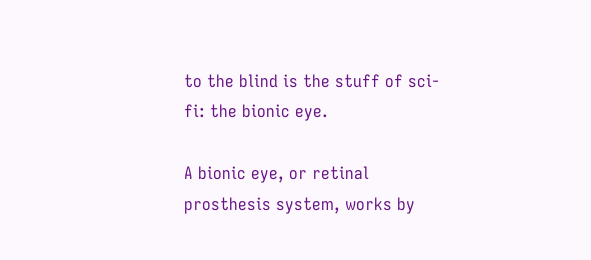to the blind is the stuff of sci-fi: the bionic eye.

A bionic eye, or retinal prosthesis system, works by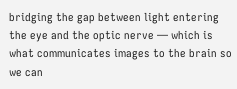bridging the gap between light entering the eye and the optic nerve — which is what communicates images to the brain so we can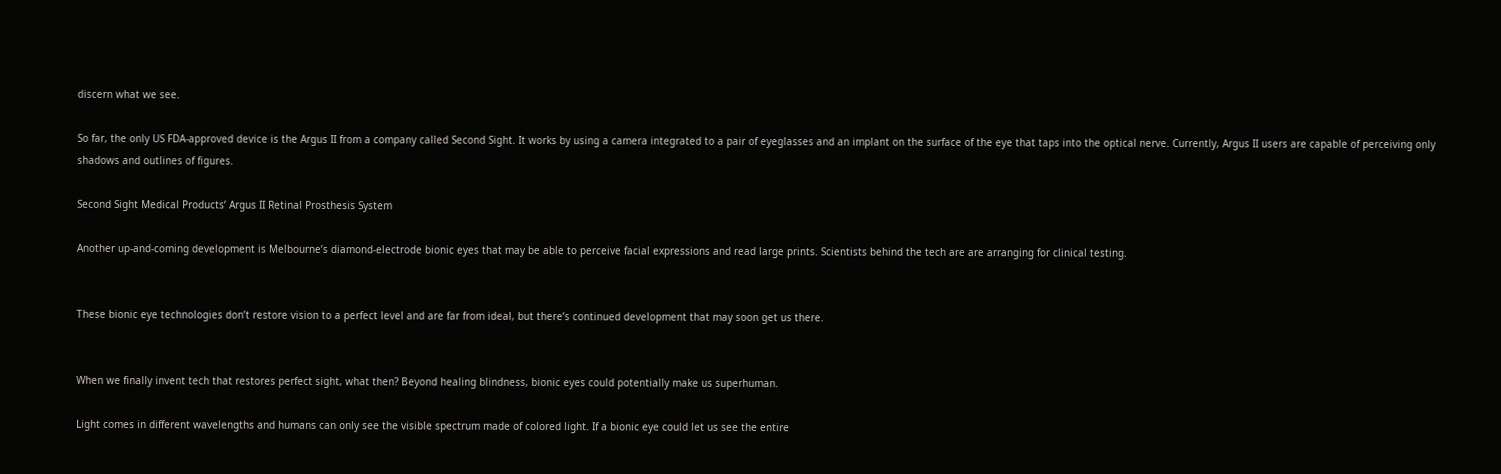discern what we see.

So far, the only US FDA-approved device is the Argus II from a company called Second Sight. It works by using a camera integrated to a pair of eyeglasses and an implant on the surface of the eye that taps into the optical nerve. Currently, Argus II users are capable of perceiving only shadows and outlines of figures.

Second Sight Medical Products’ Argus II Retinal Prosthesis System

Another up-and-coming development is Melbourne’s diamond-electrode bionic eyes that may be able to perceive facial expressions and read large prints. Scientists behind the tech are are arranging for clinical testing.


These bionic eye technologies don’t restore vision to a perfect level and are far from ideal, but there’s continued development that may soon get us there.


When we finally invent tech that restores perfect sight, what then? Beyond healing blindness, bionic eyes could potentially make us superhuman.

Light comes in different wavelengths and humans can only see the visible spectrum made of colored light. If a bionic eye could let us see the entire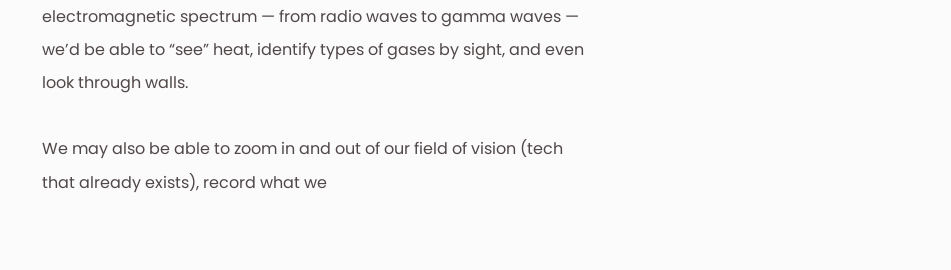electromagnetic spectrum — from radio waves to gamma waves — we’d be able to “see” heat, identify types of gases by sight, and even look through walls.

We may also be able to zoom in and out of our field of vision (tech that already exists), record what we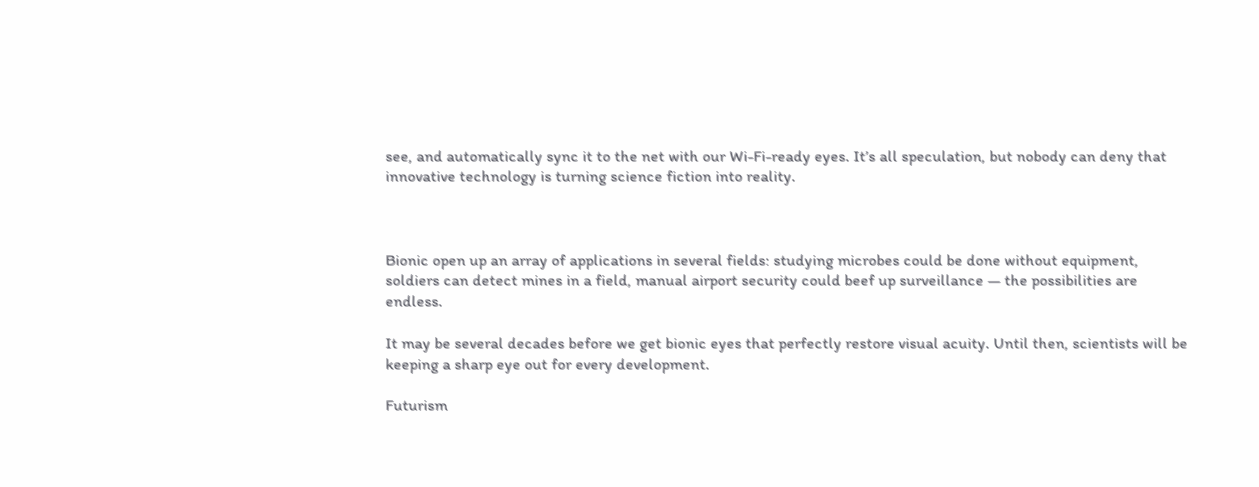see, and automatically sync it to the net with our Wi-Fi-ready eyes. It’s all speculation, but nobody can deny that innovative technology is turning science fiction into reality.



Bionic open up an array of applications in several fields: studying microbes could be done without equipment, soldiers can detect mines in a field, manual airport security could beef up surveillance — the possibilities are endless.

It may be several decades before we get bionic eyes that perfectly restore visual acuity. Until then, scientists will be keeping a sharp eye out for every development.

Futurism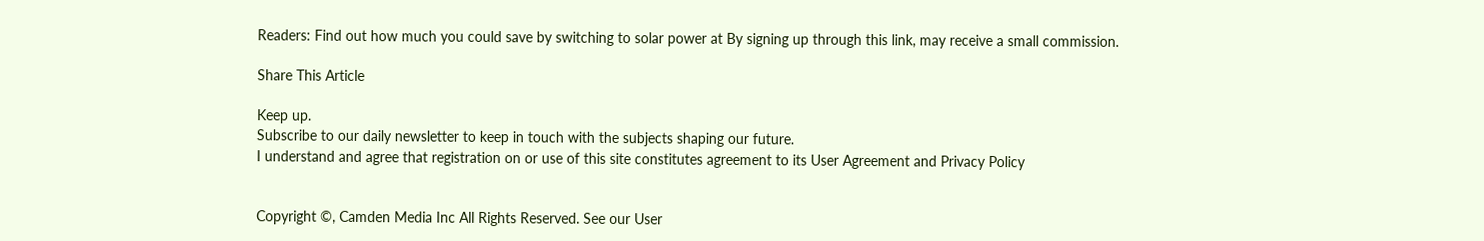Readers: Find out how much you could save by switching to solar power at By signing up through this link, may receive a small commission.

Share This Article

Keep up.
Subscribe to our daily newsletter to keep in touch with the subjects shaping our future.
I understand and agree that registration on or use of this site constitutes agreement to its User Agreement and Privacy Policy


Copyright ©, Camden Media Inc All Rights Reserved. See our User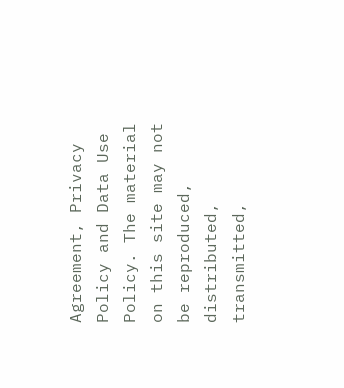Agreement, Privacy Policy and Data Use Policy. The material on this site may not be reproduced, distributed, transmitted,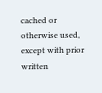cached or otherwise used, except with prior written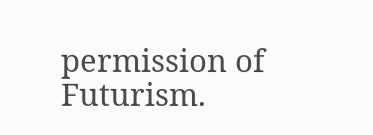permission of Futurism.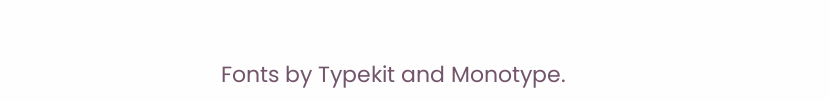Fonts by Typekit and Monotype.